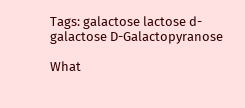Tags: galactose lactose d-galactose D-Galactopyranose

What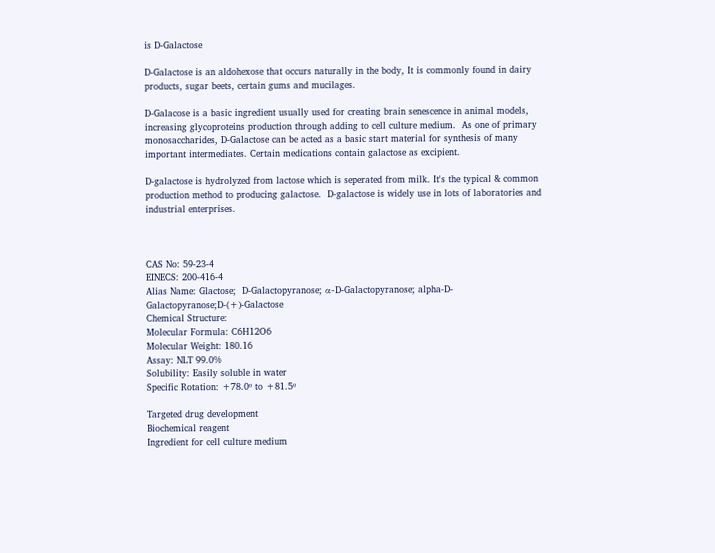is D-Galactose

D-Galactose is an aldohexose that occurs naturally in the body, It is commonly found in dairy products, sugar beets, certain gums and mucilages.

D-Galacose is a basic ingredient usually used for creating brain senescence in animal models, increasing glycoproteins production through adding to cell culture medium.  As one of primary monosaccharides, D-Galactose can be acted as a basic start material for synthesis of many important intermediates. Certain medications contain galactose as excipient.

D-galactose is hydrolyzed from lactose which is seperated from milk. It's the typical & common production method to producing galactose.  D-galactose is widely use in lots of laboratories and industrial enterprises.



CAS No: 59-23-4
EINECS: 200-416-4
Alias Name: Glactose;  D-Galactopyranose; α-D-Galactopyranose; alpha-D-Galactopyranose;D-(+)-Galactose
Chemical Structure:
Molecular Formula: C6H12O6
Molecular Weight: 180.16
Assay: NLT 99.0%
Solubility: Easily soluble in water
Specific Rotation: +78.0º to +81.5º

Targeted drug development
Biochemical reagent
Ingredient for cell culture medium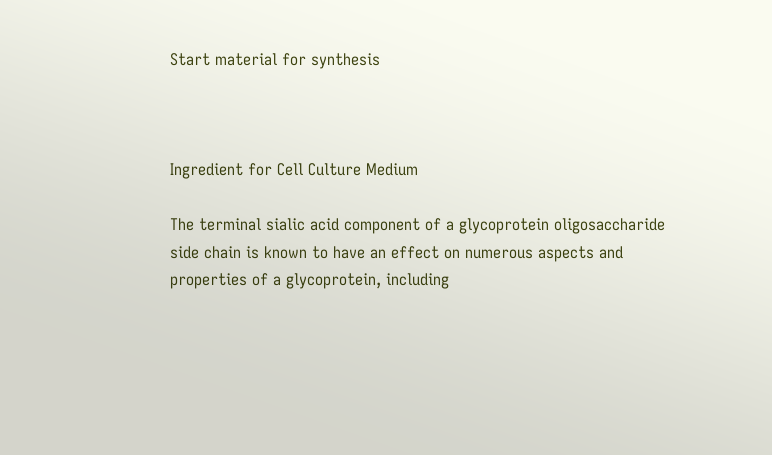Start material for synthesis



Ingredient for Cell Culture Medium

The terminal sialic acid component of a glycoprotein oligosaccharide side chain is known to have an effect on numerous aspects and properties of a glycoprotein, including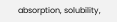absorption, solubility,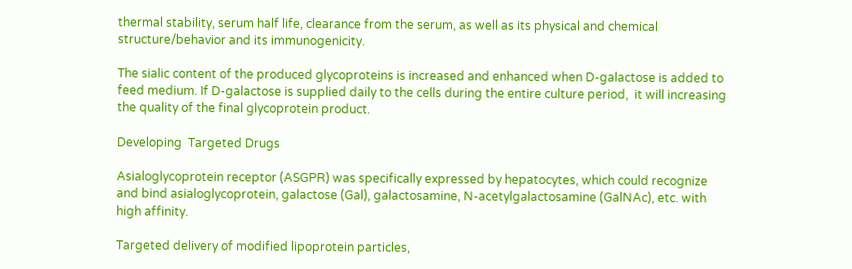thermal stability, serum half life, clearance from the serum, as well as its physical and chemical structure/behavior and its immunogenicity.

The sialic content of the produced glycoproteins is increased and enhanced when D-galactose is added to feed medium. If D-galactose is supplied daily to the cells during the entire culture period,  it will increasing the quality of the final glycoprotein product.

Developing  Targeted Drugs

Asialoglycoprotein receptor (ASGPR) was specifically expressed by hepatocytes, which could recognize and bind asialoglycoprotein, galactose (Gal), galactosamine, N-acetylgalactosamine (GalNAc), etc. with high affinity.

Targeted delivery of modified lipoprotein particles,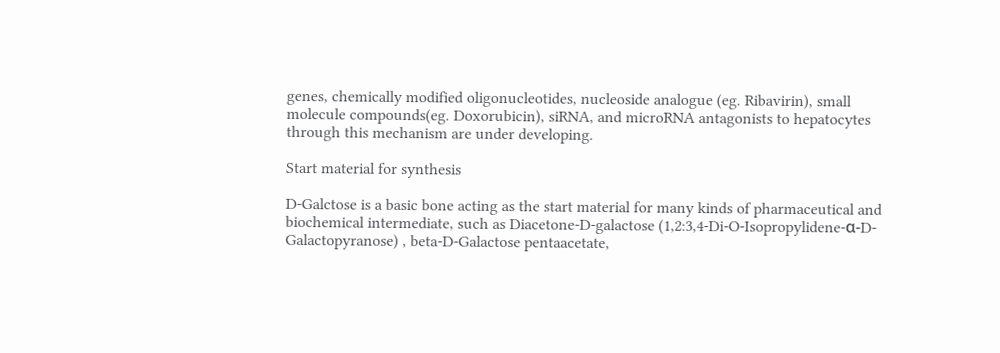genes, chemically modified oligonucleotides, nucleoside analogue (eg. Ribavirin), small molecule compounds(eg. Doxorubicin), siRNA, and microRNA antagonists to hepatocytes through this mechanism are under developing.

Start material for synthesis

D-Galctose is a basic bone acting as the start material for many kinds of pharmaceutical and biochemical intermediate, such as Diacetone-D-galactose (1,2:3,4-Di-O-Isopropylidene-α-D-Galactopyranose) , beta-D-Galactose pentaacetate,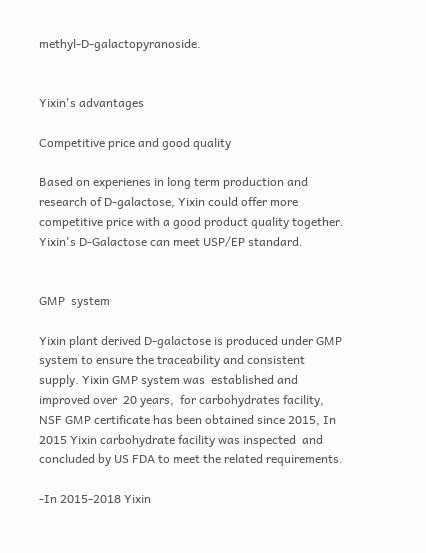methyl-D-galactopyranoside.


Yixin's advantages

Competitive price and good quality

Based on experienes in long term production and research of D-galactose, Yixin could offer more competitive price with a good product quality together.  Yixin's D-Galactose can meet USP/EP standard.


GMP  system

Yixin plant derived D-galactose is produced under GMP system to ensure the traceability and consistent supply. Yixin GMP system was  established and improved over  20 years,  for carbohydrates facility,  NSF GMP certificate has been obtained since 2015, In 2015 Yixin carbohydrate facility was inspected  and concluded by US FDA to meet the related requirements.

-In 2015-2018 Yixin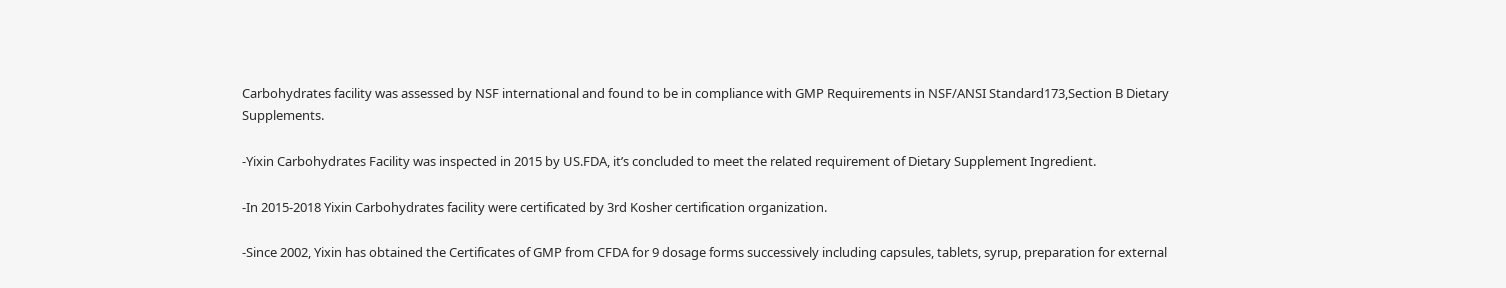Carbohydrates facility was assessed by NSF international and found to be in compliance with GMP Requirements in NSF/ANSI Standard173,Section B Dietary Supplements.

-Yixin Carbohydrates Facility was inspected in 2015 by US.FDA, it’s concluded to meet the related requirement of Dietary Supplement Ingredient.

-In 2015-2018 Yixin Carbohydrates facility were certificated by 3rd Kosher certification organization.

-Since 2002, Yixin has obtained the Certificates of GMP from CFDA for 9 dosage forms successively including capsules, tablets, syrup, preparation for external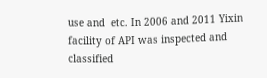use and  etc. In 2006 and 2011 Yixin facility of API was inspected and classified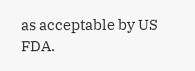as acceptable by US FDA.